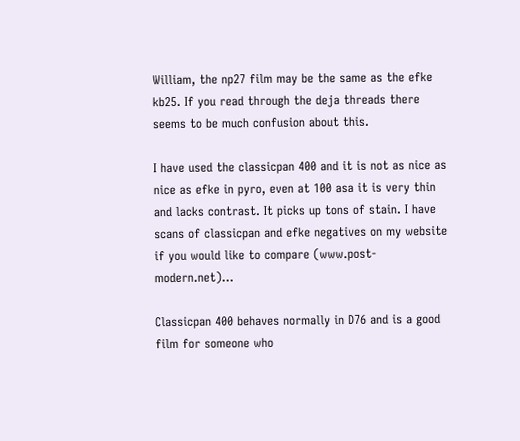William, the np27 film may be the same as the efke kb25. If you read through the deja threads there seems to be much confusion about this.

I have used the classicpan 400 and it is not as nice as nice as efke in pyro, even at 100 asa it is very thin and lacks contrast. It picks up tons of stain. I have scans of classicpan and efke negatives on my website if you would like to compare (www.post-modern.net)...

Classicpan 400 behaves normally in D76 and is a good film for someone who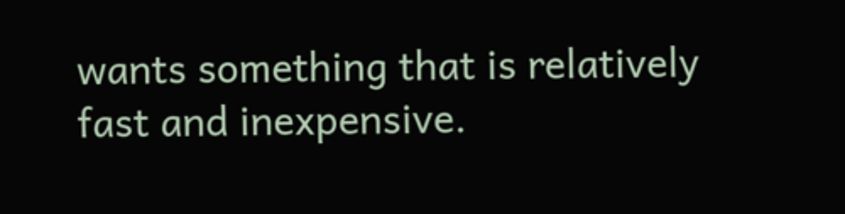wants something that is relatively fast and inexpensive.